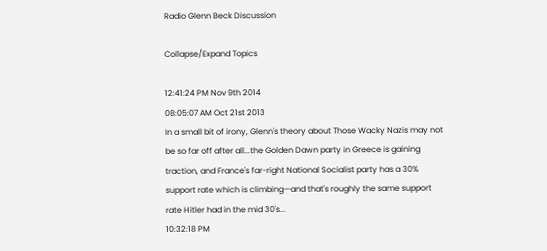Radio Glenn Beck Discussion

Collapse/Expand Topics

12:41:24 PM Nov 9th 2014
08:05:07 AM Oct 21st 2013
In a small bit of irony, Glenn's theory about Those Wacky Nazis may not be so far off after all...the Golden Dawn party in Greece is gaining traction, and France's far-right National Socialist party has a 30% support rate which is climbing—and that's roughly the same support rate Hitler had in the mid 30's...
10:32:18 PM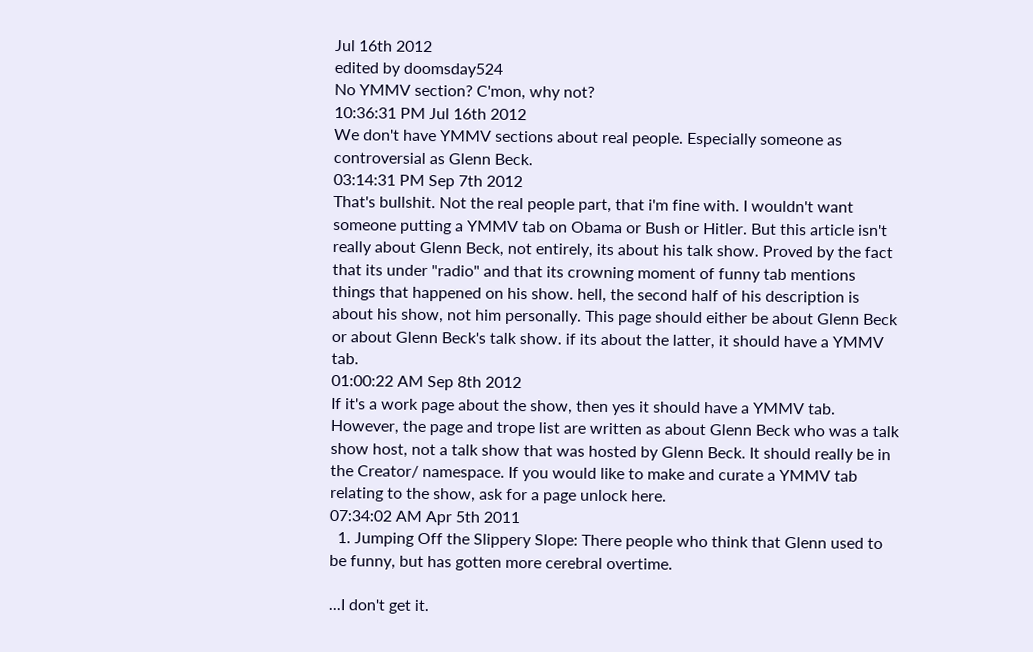Jul 16th 2012
edited by doomsday524
No YMMV section? C'mon, why not?
10:36:31 PM Jul 16th 2012
We don't have YMMV sections about real people. Especially someone as controversial as Glenn Beck.
03:14:31 PM Sep 7th 2012
That's bullshit. Not the real people part, that i'm fine with. I wouldn't want someone putting a YMMV tab on Obama or Bush or Hitler. But this article isn't really about Glenn Beck, not entirely, its about his talk show. Proved by the fact that its under "radio" and that its crowning moment of funny tab mentions things that happened on his show. hell, the second half of his description is about his show, not him personally. This page should either be about Glenn Beck or about Glenn Beck's talk show. if its about the latter, it should have a YMMV tab.
01:00:22 AM Sep 8th 2012
If it's a work page about the show, then yes it should have a YMMV tab. However, the page and trope list are written as about Glenn Beck who was a talk show host, not a talk show that was hosted by Glenn Beck. It should really be in the Creator/ namespace. If you would like to make and curate a YMMV tab relating to the show, ask for a page unlock here.
07:34:02 AM Apr 5th 2011
  1. Jumping Off the Slippery Slope: There people who think that Glenn used to be funny, but has gotten more cerebral overtime.

...I don't get it.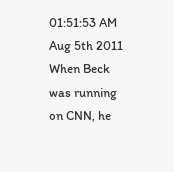01:51:53 AM Aug 5th 2011
When Beck was running on CNN, he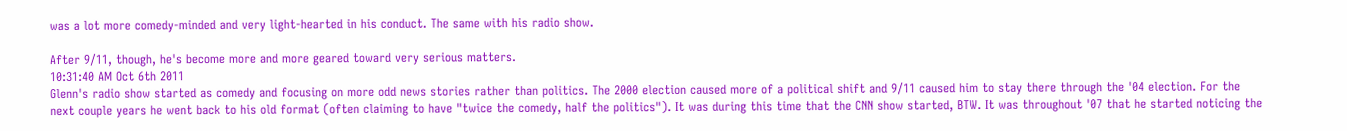was a lot more comedy-minded and very light-hearted in his conduct. The same with his radio show.

After 9/11, though, he's become more and more geared toward very serious matters.
10:31:40 AM Oct 6th 2011
Glenn's radio show started as comedy and focusing on more odd news stories rather than politics. The 2000 election caused more of a political shift and 9/11 caused him to stay there through the '04 election. For the next couple years he went back to his old format (often claiming to have "twice the comedy, half the politics"). It was during this time that the CNN show started, BTW. It was throughout '07 that he started noticing the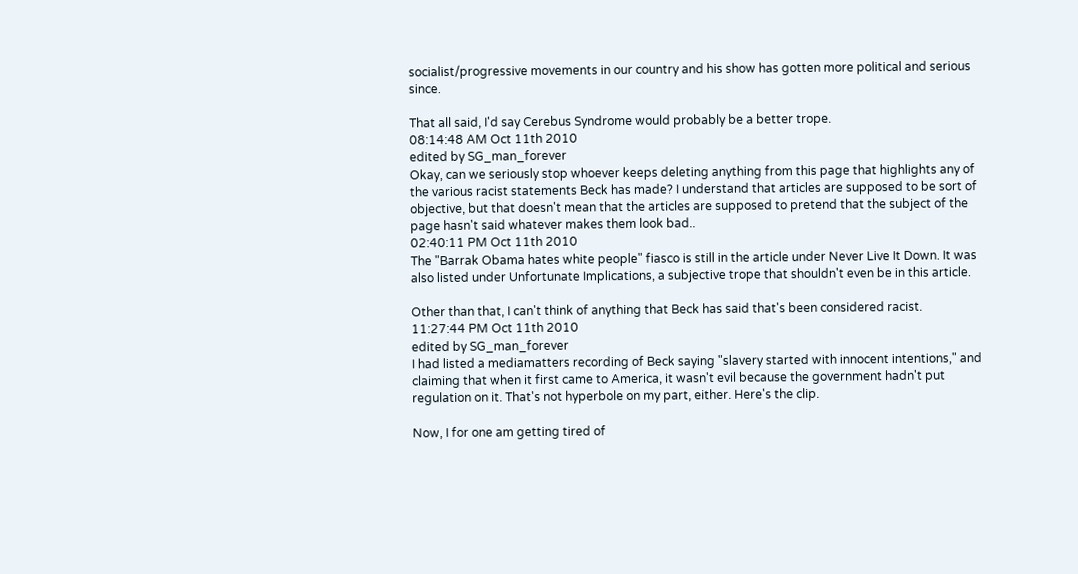socialist/progressive movements in our country and his show has gotten more political and serious since.

That all said, I'd say Cerebus Syndrome would probably be a better trope.
08:14:48 AM Oct 11th 2010
edited by SG_man_forever
Okay, can we seriously stop whoever keeps deleting anything from this page that highlights any of the various racist statements Beck has made? I understand that articles are supposed to be sort of objective, but that doesn't mean that the articles are supposed to pretend that the subject of the page hasn't said whatever makes them look bad..
02:40:11 PM Oct 11th 2010
The "Barrak Obama hates white people" fiasco is still in the article under Never Live It Down. It was also listed under Unfortunate Implications, a subjective trope that shouldn't even be in this article.

Other than that, I can't think of anything that Beck has said that's been considered racist.
11:27:44 PM Oct 11th 2010
edited by SG_man_forever
I had listed a mediamatters recording of Beck saying "slavery started with innocent intentions," and claiming that when it first came to America, it wasn't evil because the government hadn't put regulation on it. That's not hyperbole on my part, either. Here's the clip.

Now, I for one am getting tired of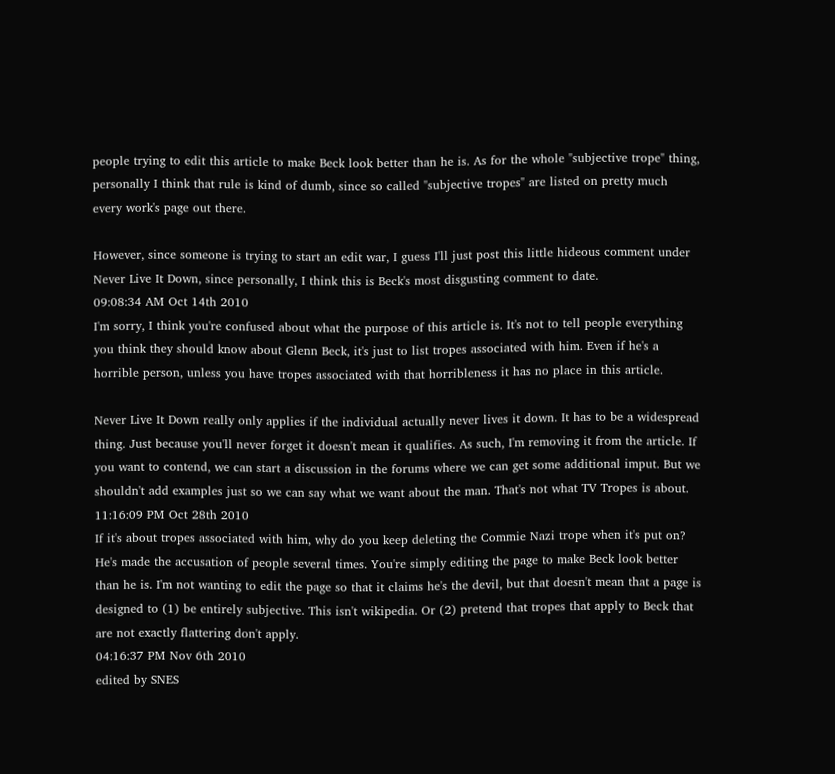people trying to edit this article to make Beck look better than he is. As for the whole "subjective trope" thing, personally I think that rule is kind of dumb, since so called "subjective tropes" are listed on pretty much every work's page out there.

However, since someone is trying to start an edit war, I guess I'll just post this little hideous comment under Never Live It Down, since personally, I think this is Beck's most disgusting comment to date.
09:08:34 AM Oct 14th 2010
I'm sorry, I think you're confused about what the purpose of this article is. It's not to tell people everything you think they should know about Glenn Beck, it's just to list tropes associated with him. Even if he's a horrible person, unless you have tropes associated with that horribleness it has no place in this article.

Never Live It Down really only applies if the individual actually never lives it down. It has to be a widespread thing. Just because you'll never forget it doesn't mean it qualifies. As such, I'm removing it from the article. If you want to contend, we can start a discussion in the forums where we can get some additional imput. But we shouldn't add examples just so we can say what we want about the man. That's not what TV Tropes is about.
11:16:09 PM Oct 28th 2010
If it's about tropes associated with him, why do you keep deleting the Commie Nazi trope when it's put on? He's made the accusation of people several times. You're simply editing the page to make Beck look better than he is. I'm not wanting to edit the page so that it claims he's the devil, but that doesn't mean that a page is designed to (1) be entirely subjective. This isn't wikipedia. Or (2) pretend that tropes that apply to Beck that are not exactly flattering don't apply.
04:16:37 PM Nov 6th 2010
edited by SNES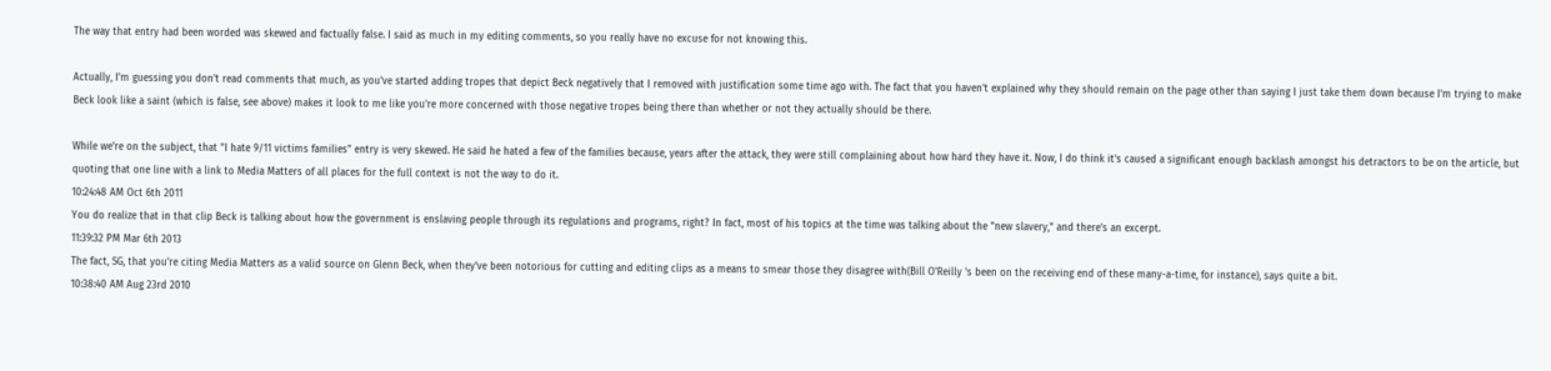The way that entry had been worded was skewed and factually false. I said as much in my editing comments, so you really have no excuse for not knowing this.

Actually, I'm guessing you don't read comments that much, as you've started adding tropes that depict Beck negatively that I removed with justification some time ago with. The fact that you haven't explained why they should remain on the page other than saying I just take them down because I'm trying to make Beck look like a saint (which is false, see above) makes it look to me like you're more concerned with those negative tropes being there than whether or not they actually should be there.

While we're on the subject, that "I hate 9/11 victims families" entry is very skewed. He said he hated a few of the families because, years after the attack, they were still complaining about how hard they have it. Now, I do think it's caused a significant enough backlash amongst his detractors to be on the article, but quoting that one line with a link to Media Matters of all places for the full context is not the way to do it.
10:24:48 AM Oct 6th 2011
You do realize that in that clip Beck is talking about how the government is enslaving people through its regulations and programs, right? In fact, most of his topics at the time was talking about the "new slavery," and there's an excerpt.
11:39:32 PM Mar 6th 2013
The fact, SG, that you're citing Media Matters as a valid source on Glenn Beck, when they've been notorious for cutting and editing clips as a means to smear those they disagree with(Bill O'Reilly 's been on the receiving end of these many-a-time, for instance), says quite a bit.
10:38:40 AM Aug 23rd 2010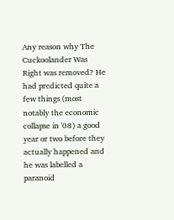Any reason why The Cuckoolander Was Right was removed? He had predicted quite a few things (most notably the economic collapse in '08) a good year or two before they actually happened and he was labelled a paranoid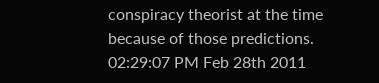conspiracy theorist at the time because of those predictions.
02:29:07 PM Feb 28th 2011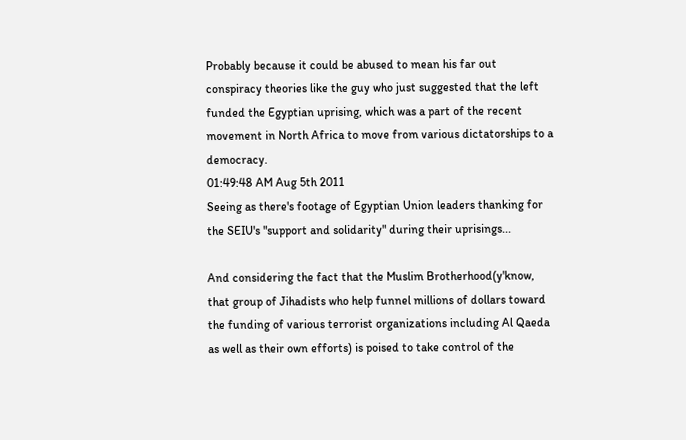Probably because it could be abused to mean his far out conspiracy theories like the guy who just suggested that the left funded the Egyptian uprising, which was a part of the recent movement in North Africa to move from various dictatorships to a democracy.
01:49:48 AM Aug 5th 2011
Seeing as there's footage of Egyptian Union leaders thanking for the SEIU's "support and solidarity" during their uprisings...

And considering the fact that the Muslim Brotherhood(y'know, that group of Jihadists who help funnel millions of dollars toward the funding of various terrorist organizations including Al Qaeda as well as their own efforts) is poised to take control of the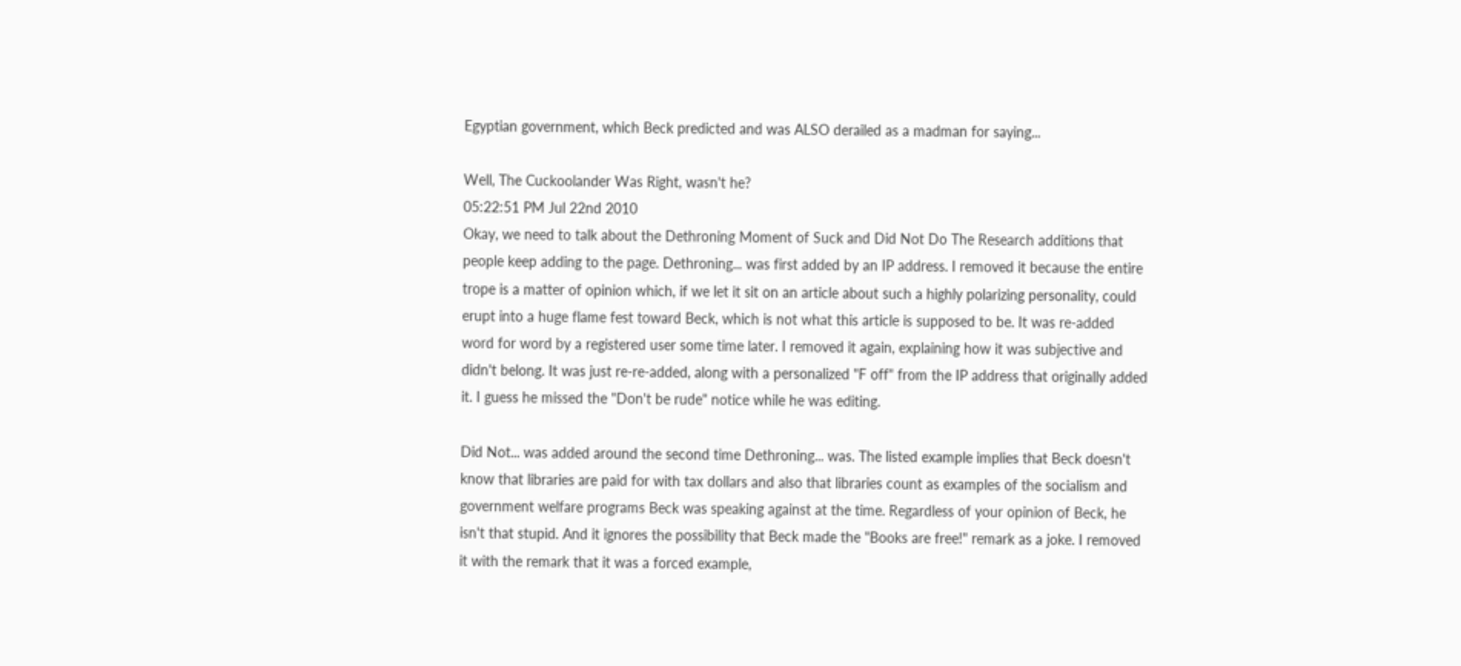Egyptian government, which Beck predicted and was ALSO derailed as a madman for saying...

Well, The Cuckoolander Was Right, wasn't he?
05:22:51 PM Jul 22nd 2010
Okay, we need to talk about the Dethroning Moment of Suck and Did Not Do The Research additions that people keep adding to the page. Dethroning... was first added by an IP address. I removed it because the entire trope is a matter of opinion which, if we let it sit on an article about such a highly polarizing personality, could erupt into a huge flame fest toward Beck, which is not what this article is supposed to be. It was re-added word for word by a registered user some time later. I removed it again, explaining how it was subjective and didn't belong. It was just re-re-added, along with a personalized "F off" from the IP address that originally added it. I guess he missed the "Don't be rude" notice while he was editing.

Did Not... was added around the second time Dethroning... was. The listed example implies that Beck doesn't know that libraries are paid for with tax dollars and also that libraries count as examples of the socialism and government welfare programs Beck was speaking against at the time. Regardless of your opinion of Beck, he isn't that stupid. And it ignores the possibility that Beck made the "Books are free!" remark as a joke. I removed it with the remark that it was a forced example,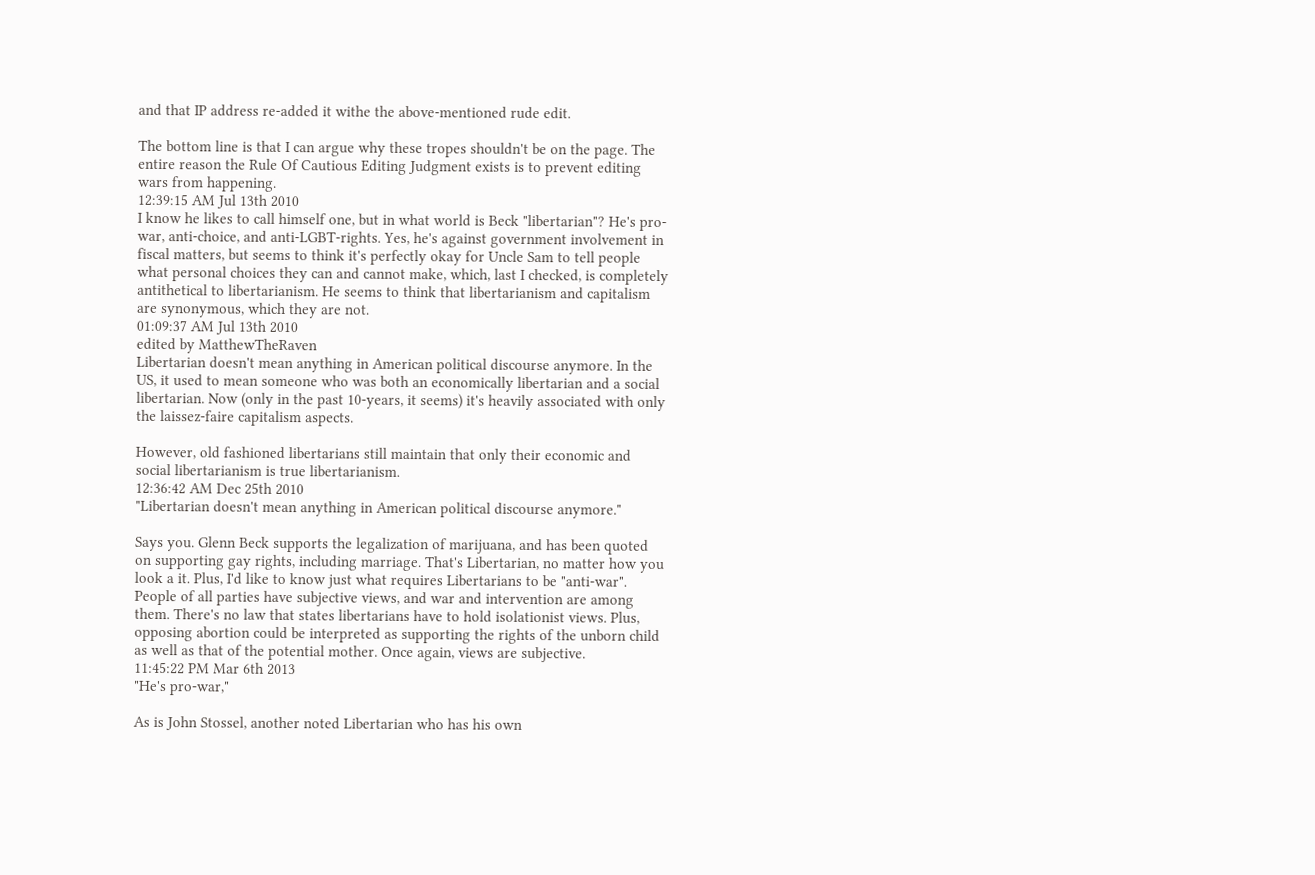and that IP address re-added it withe the above-mentioned rude edit.

The bottom line is that I can argue why these tropes shouldn't be on the page. The entire reason the Rule Of Cautious Editing Judgment exists is to prevent editing wars from happening.
12:39:15 AM Jul 13th 2010
I know he likes to call himself one, but in what world is Beck "libertarian"? He's pro-war, anti-choice, and anti-LGBT-rights. Yes, he's against government involvement in fiscal matters, but seems to think it's perfectly okay for Uncle Sam to tell people what personal choices they can and cannot make, which, last I checked, is completely antithetical to libertarianism. He seems to think that libertarianism and capitalism are synonymous, which they are not.
01:09:37 AM Jul 13th 2010
edited by MatthewTheRaven
Libertarian doesn't mean anything in American political discourse anymore. In the US, it used to mean someone who was both an economically libertarian and a social libertarian. Now (only in the past 10-years, it seems) it's heavily associated with only the laissez-faire capitalism aspects.

However, old fashioned libertarians still maintain that only their economic and social libertarianism is true libertarianism.
12:36:42 AM Dec 25th 2010
"Libertarian doesn't mean anything in American political discourse anymore."

Says you. Glenn Beck supports the legalization of marijuana, and has been quoted on supporting gay rights, including marriage. That's Libertarian, no matter how you look a it. Plus, I'd like to know just what requires Libertarians to be "anti-war". People of all parties have subjective views, and war and intervention are among them. There's no law that states libertarians have to hold isolationist views. Plus, opposing abortion could be interpreted as supporting the rights of the unborn child as well as that of the potential mother. Once again, views are subjective.
11:45:22 PM Mar 6th 2013
"He's pro-war,"

As is John Stossel, another noted Libertarian who has his own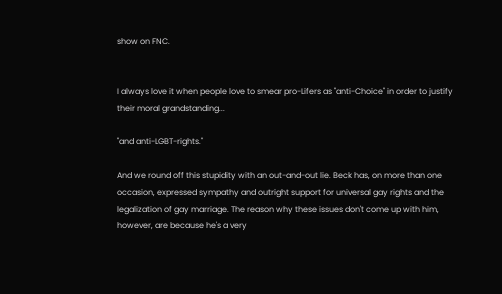show on FNC.


I always love it when people love to smear pro-Lifers as "anti-Choice" in order to justify their moral grandstanding...

"and anti-LGBT-rights."

And we round off this stupidity with an out-and-out lie. Beck has, on more than one occasion, expressed sympathy and outright support for universal gay rights and the legalization of gay marriage. The reason why these issues don't come up with him, however, are because he's a very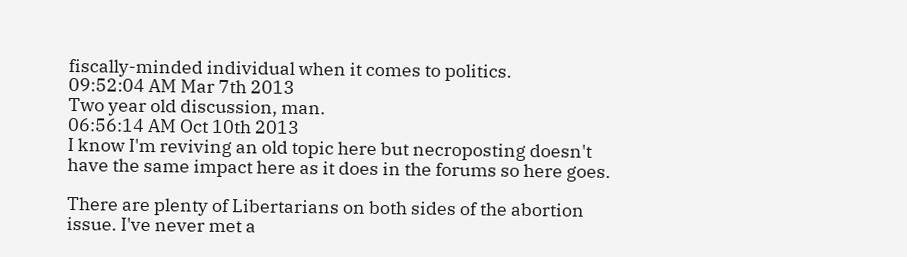fiscally-minded individual when it comes to politics.
09:52:04 AM Mar 7th 2013
Two year old discussion, man.
06:56:14 AM Oct 10th 2013
I know I'm reviving an old topic here but necroposting doesn't have the same impact here as it does in the forums so here goes.

There are plenty of Libertarians on both sides of the abortion issue. I've never met a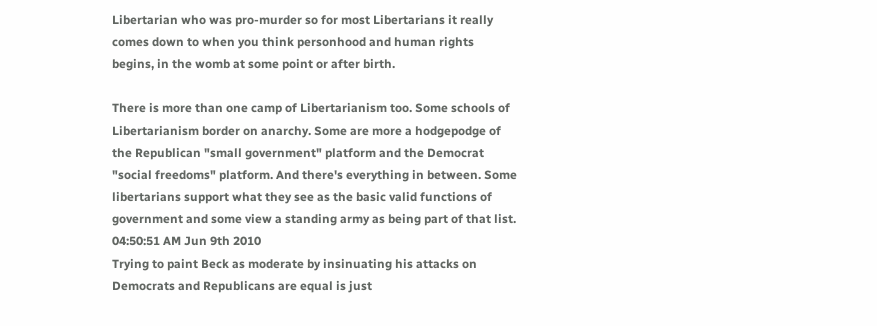Libertarian who was pro-murder so for most Libertarians it really comes down to when you think personhood and human rights begins, in the womb at some point or after birth.

There is more than one camp of Libertarianism too. Some schools of Libertarianism border on anarchy. Some are more a hodgepodge of the Republican "small government" platform and the Democrat "social freedoms" platform. And there's everything in between. Some libertarians support what they see as the basic valid functions of government and some view a standing army as being part of that list.
04:50:51 AM Jun 9th 2010
Trying to paint Beck as moderate by insinuating his attacks on Democrats and Republicans are equal is just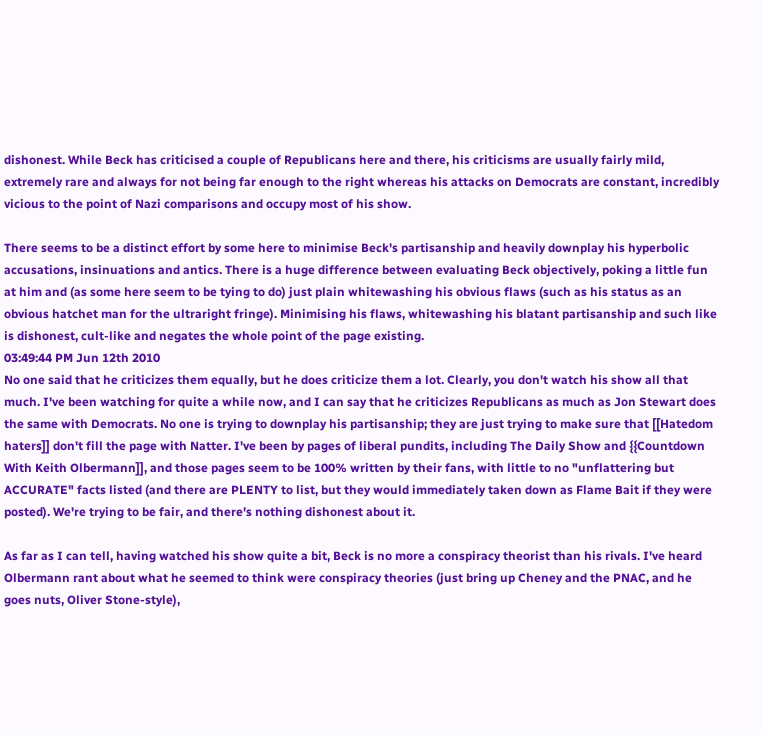dishonest. While Beck has criticised a couple of Republicans here and there, his criticisms are usually fairly mild, extremely rare and always for not being far enough to the right whereas his attacks on Democrats are constant, incredibly vicious to the point of Nazi comparisons and occupy most of his show.

There seems to be a distinct effort by some here to minimise Beck's partisanship and heavily downplay his hyperbolic accusations, insinuations and antics. There is a huge difference between evaluating Beck objectively, poking a little fun at him and (as some here seem to be tying to do) just plain whitewashing his obvious flaws (such as his status as an obvious hatchet man for the ultraright fringe). Minimising his flaws, whitewashing his blatant partisanship and such like is dishonest, cult-like and negates the whole point of the page existing.
03:49:44 PM Jun 12th 2010
No one said that he criticizes them equally, but he does criticize them a lot. Clearly, you don't watch his show all that much. I've been watching for quite a while now, and I can say that he criticizes Republicans as much as Jon Stewart does the same with Democrats. No one is trying to downplay his partisanship; they are just trying to make sure that [[Hatedom haters]] don't fill the page with Natter. I've been by pages of liberal pundits, including The Daily Show and {{Countdown With Keith Olbermann]], and those pages seem to be 100% written by their fans, with little to no "unflattering but ACCURATE" facts listed (and there are PLENTY to list, but they would immediately taken down as Flame Bait if they were posted). We're trying to be fair, and there's nothing dishonest about it.

As far as I can tell, having watched his show quite a bit, Beck is no more a conspiracy theorist than his rivals. I've heard Olbermann rant about what he seemed to think were conspiracy theories (just bring up Cheney and the PNAC, and he goes nuts, Oliver Stone-style),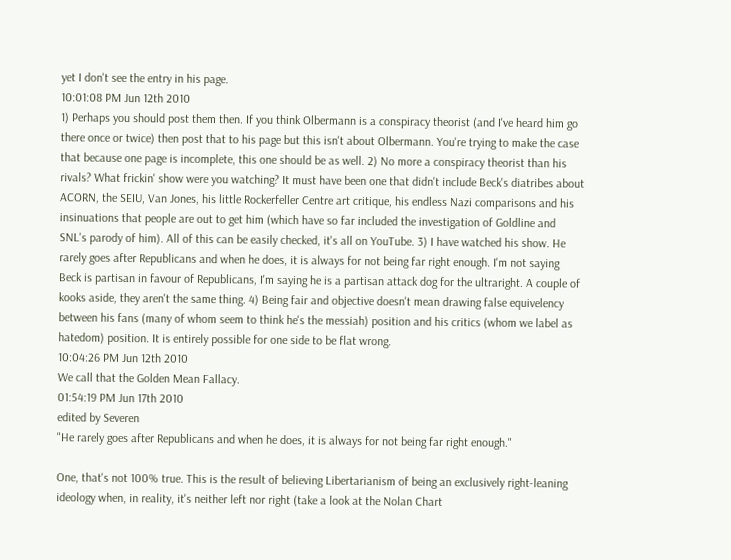yet I don't see the entry in his page.
10:01:08 PM Jun 12th 2010
1) Perhaps you should post them then. If you think Olbermann is a conspiracy theorist (and I've heard him go there once or twice) then post that to his page but this isn't about Olbermann. You're trying to make the case that because one page is incomplete, this one should be as well. 2) No more a conspiracy theorist than his rivals? What frickin' show were you watching? It must have been one that didn't include Beck's diatribes about ACORN, the SEIU, Van Jones, his little Rockerfeller Centre art critique, his endless Nazi comparisons and his insinuations that people are out to get him (which have so far included the investigation of Goldline and SNL's parody of him). All of this can be easily checked, it's all on YouTube. 3) I have watched his show. He rarely goes after Republicans and when he does, it is always for not being far right enough. I'm not saying Beck is partisan in favour of Republicans, I'm saying he is a partisan attack dog for the ultraright. A couple of kooks aside, they aren't the same thing. 4) Being fair and objective doesn't mean drawing false equivelency between his fans (many of whom seem to think he's the messiah) position and his critics (whom we label as hatedom) position. It is entirely possible for one side to be flat wrong.
10:04:26 PM Jun 12th 2010
We call that the Golden Mean Fallacy.
01:54:19 PM Jun 17th 2010
edited by Severen
"He rarely goes after Republicans and when he does, it is always for not being far right enough."

One, that's not 100% true. This is the result of believing Libertarianism of being an exclusively right-leaning ideology when, in reality, it's neither left nor right (take a look at the Nolan Chart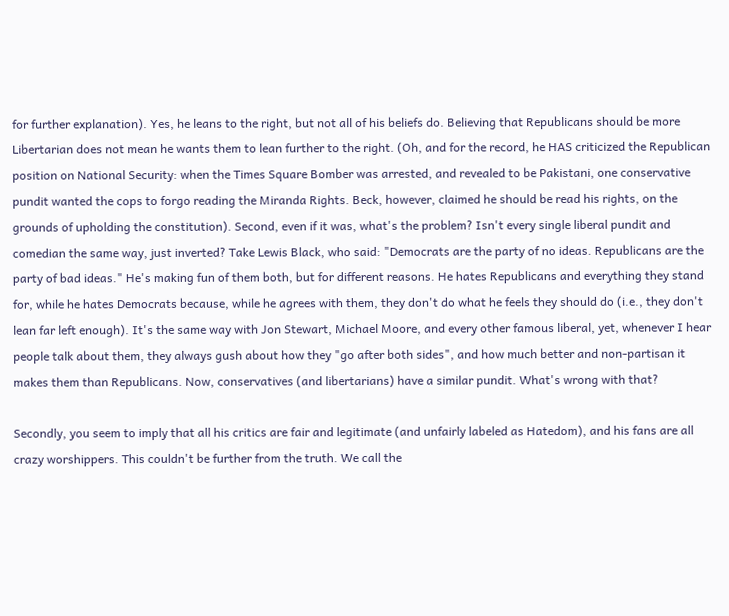for further explanation). Yes, he leans to the right, but not all of his beliefs do. Believing that Republicans should be more Libertarian does not mean he wants them to lean further to the right. (Oh, and for the record, he HAS criticized the Republican position on National Security: when the Times Square Bomber was arrested, and revealed to be Pakistani, one conservative pundit wanted the cops to forgo reading the Miranda Rights. Beck, however, claimed he should be read his rights, on the grounds of upholding the constitution). Second, even if it was, what's the problem? Isn't every single liberal pundit and comedian the same way, just inverted? Take Lewis Black, who said: "Democrats are the party of no ideas. Republicans are the party of bad ideas." He's making fun of them both, but for different reasons. He hates Republicans and everything they stand for, while he hates Democrats because, while he agrees with them, they don't do what he feels they should do (i.e., they don't lean far left enough). It's the same way with Jon Stewart, Michael Moore, and every other famous liberal, yet, whenever I hear people talk about them, they always gush about how they "go after both sides", and how much better and non-partisan it makes them than Republicans. Now, conservatives (and libertarians) have a similar pundit. What's wrong with that?

Secondly, you seem to imply that all his critics are fair and legitimate (and unfairly labeled as Hatedom), and his fans are all crazy worshippers. This couldn't be further from the truth. We call the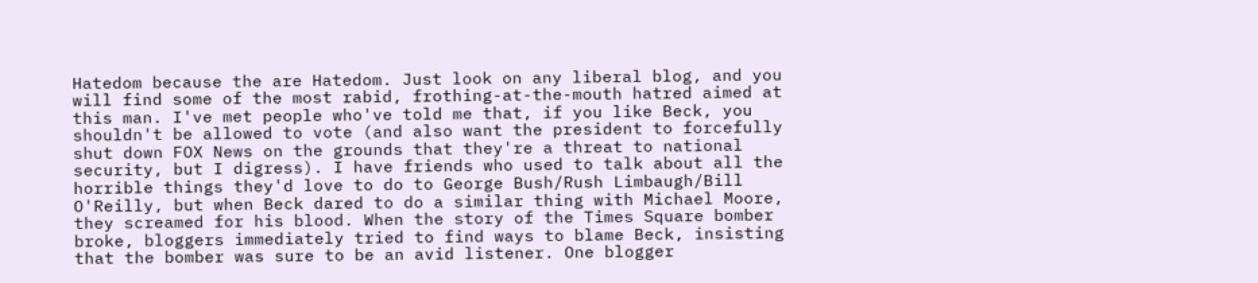Hatedom because the are Hatedom. Just look on any liberal blog, and you will find some of the most rabid, frothing-at-the-mouth hatred aimed at this man. I've met people who've told me that, if you like Beck, you shouldn't be allowed to vote (and also want the president to forcefully shut down FOX News on the grounds that they're a threat to national security, but I digress). I have friends who used to talk about all the horrible things they'd love to do to George Bush/Rush Limbaugh/Bill O'Reilly, but when Beck dared to do a similar thing with Michael Moore, they screamed for his blood. When the story of the Times Square bomber broke, bloggers immediately tried to find ways to blame Beck, insisting that the bomber was sure to be an avid listener. One blogger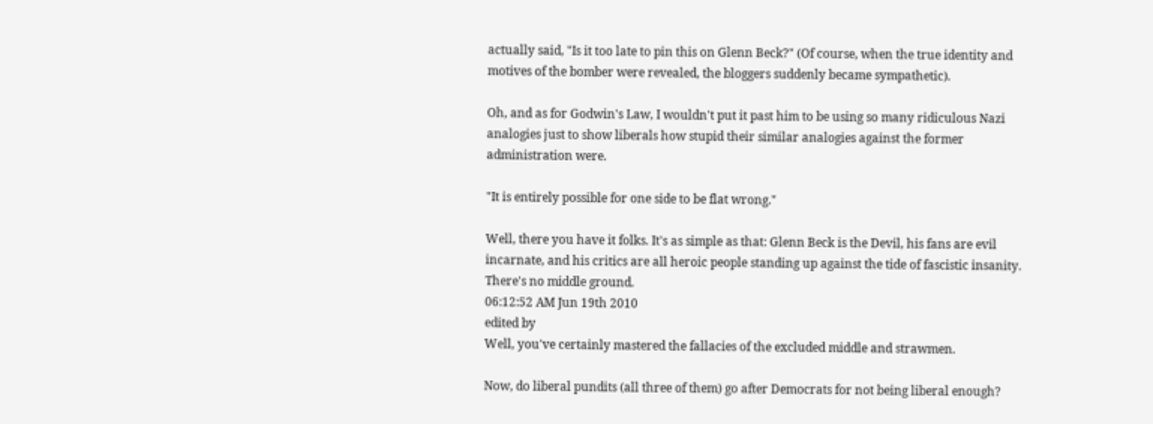actually said, "Is it too late to pin this on Glenn Beck?" (Of course, when the true identity and motives of the bomber were revealed, the bloggers suddenly became sympathetic).

Oh, and as for Godwin's Law, I wouldn't put it past him to be using so many ridiculous Nazi analogies just to show liberals how stupid their similar analogies against the former administration were.

"It is entirely possible for one side to be flat wrong."

Well, there you have it folks. It's as simple as that: Glenn Beck is the Devil, his fans are evil incarnate, and his critics are all heroic people standing up against the tide of fascistic insanity. There's no middle ground.
06:12:52 AM Jun 19th 2010
edited by
Well, you've certainly mastered the fallacies of the excluded middle and strawmen.

Now, do liberal pundits (all three of them) go after Democrats for not being liberal enough?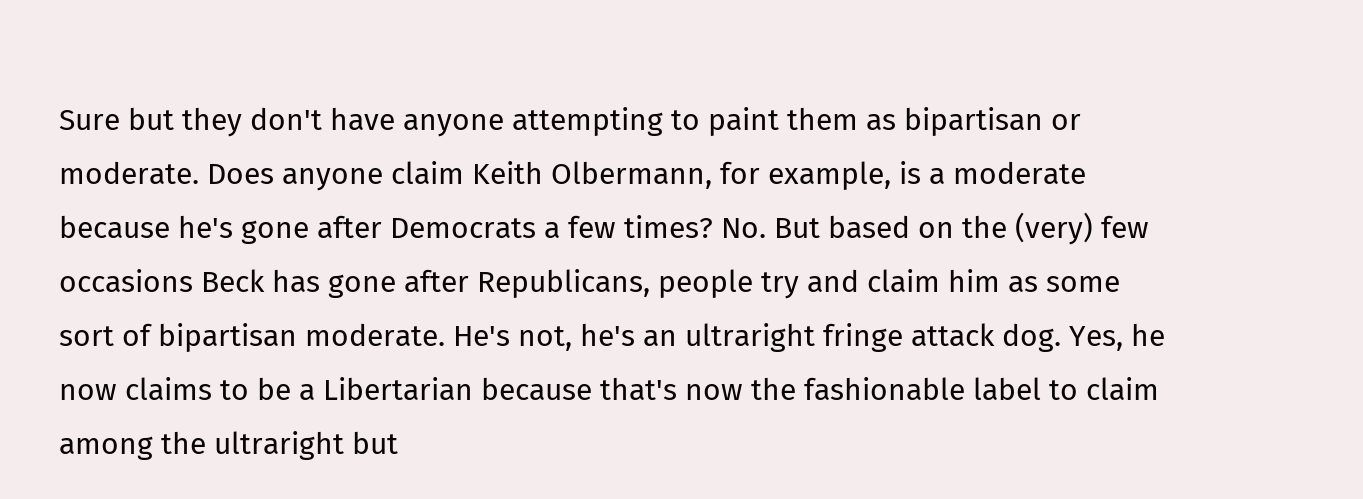Sure but they don't have anyone attempting to paint them as bipartisan or moderate. Does anyone claim Keith Olbermann, for example, is a moderate because he's gone after Democrats a few times? No. But based on the (very) few occasions Beck has gone after Republicans, people try and claim him as some sort of bipartisan moderate. He's not, he's an ultraright fringe attack dog. Yes, he now claims to be a Libertarian because that's now the fashionable label to claim among the ultraright but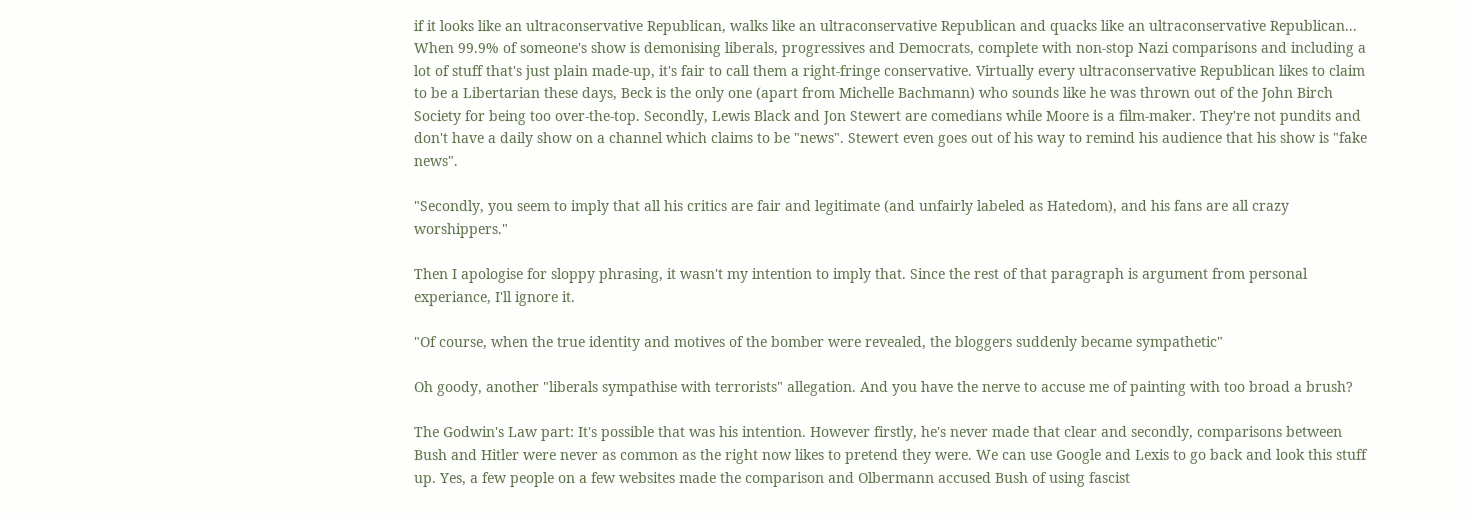if it looks like an ultraconservative Republican, walks like an ultraconservative Republican and quacks like an ultraconservative Republican... When 99.9% of someone's show is demonising liberals, progressives and Democrats, complete with non-stop Nazi comparisons and including a lot of stuff that's just plain made-up, it's fair to call them a right-fringe conservative. Virtually every ultraconservative Republican likes to claim to be a Libertarian these days, Beck is the only one (apart from Michelle Bachmann) who sounds like he was thrown out of the John Birch Society for being too over-the-top. Secondly, Lewis Black and Jon Stewert are comedians while Moore is a film-maker. They're not pundits and don't have a daily show on a channel which claims to be "news". Stewert even goes out of his way to remind his audience that his show is "fake news".

"Secondly, you seem to imply that all his critics are fair and legitimate (and unfairly labeled as Hatedom), and his fans are all crazy worshippers."

Then I apologise for sloppy phrasing, it wasn't my intention to imply that. Since the rest of that paragraph is argument from personal experiance, I'll ignore it.

"Of course, when the true identity and motives of the bomber were revealed, the bloggers suddenly became sympathetic"

Oh goody, another "liberals sympathise with terrorists" allegation. And you have the nerve to accuse me of painting with too broad a brush?

The Godwin's Law part: It's possible that was his intention. However firstly, he's never made that clear and secondly, comparisons between Bush and Hitler were never as common as the right now likes to pretend they were. We can use Google and Lexis to go back and look this stuff up. Yes, a few people on a few websites made the comparison and Olbermann accused Bush of using fascist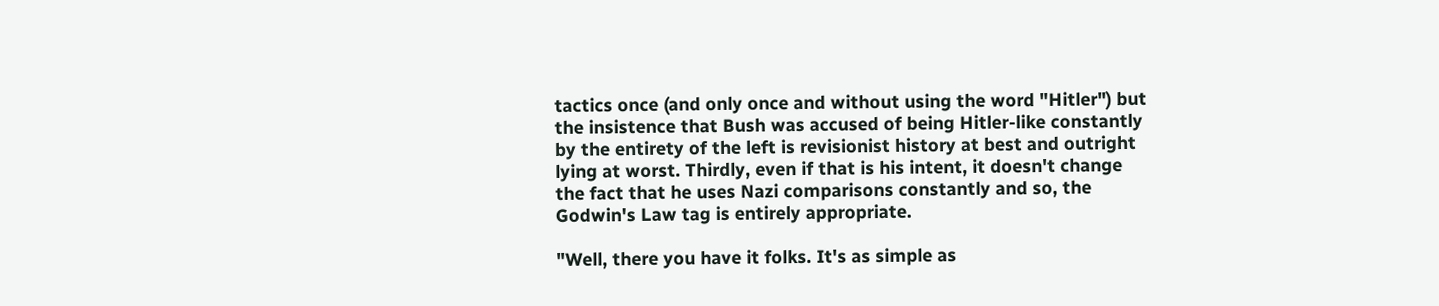tactics once (and only once and without using the word "Hitler") but the insistence that Bush was accused of being Hitler-like constantly by the entirety of the left is revisionist history at best and outright lying at worst. Thirdly, even if that is his intent, it doesn't change the fact that he uses Nazi comparisons constantly and so, the Godwin's Law tag is entirely appropriate.

"Well, there you have it folks. It's as simple as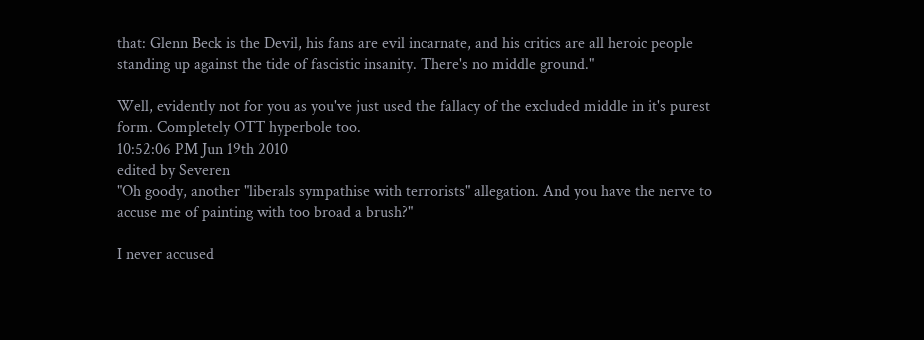that: Glenn Beck is the Devil, his fans are evil incarnate, and his critics are all heroic people standing up against the tide of fascistic insanity. There's no middle ground."

Well, evidently not for you as you've just used the fallacy of the excluded middle in it's purest form. Completely OTT hyperbole too.
10:52:06 PM Jun 19th 2010
edited by Severen
"Oh goody, another "liberals sympathise with terrorists" allegation. And you have the nerve to accuse me of painting with too broad a brush?"

I never accused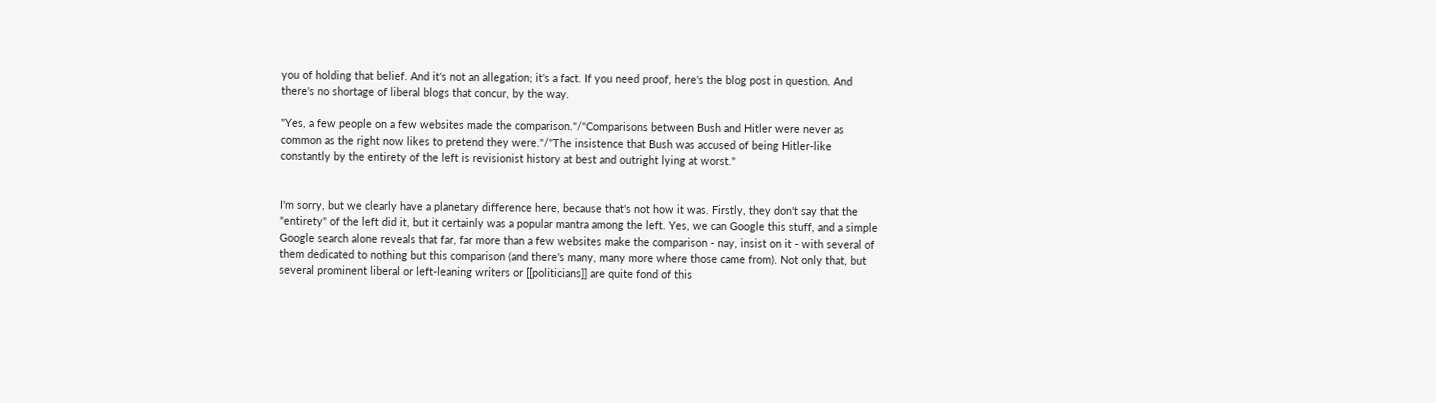you of holding that belief. And it's not an allegation; it's a fact. If you need proof, here's the blog post in question. And there's no shortage of liberal blogs that concur, by the way.

"Yes, a few people on a few websites made the comparison."/"Comparisons between Bush and Hitler were never as common as the right now likes to pretend they were."/"The insistence that Bush was accused of being Hitler-like constantly by the entirety of the left is revisionist history at best and outright lying at worst."


I'm sorry, but we clearly have a planetary difference here, because that's not how it was. Firstly, they don't say that the "entirety" of the left did it, but it certainly was a popular mantra among the left. Yes, we can Google this stuff, and a simple Google search alone reveals that far, far more than a few websites make the comparison - nay, insist on it - with several of them dedicated to nothing but this comparison (and there's many, many more where those came from). Not only that, but several prominent liberal or left-leaning writers or [[politicians]] are quite fond of this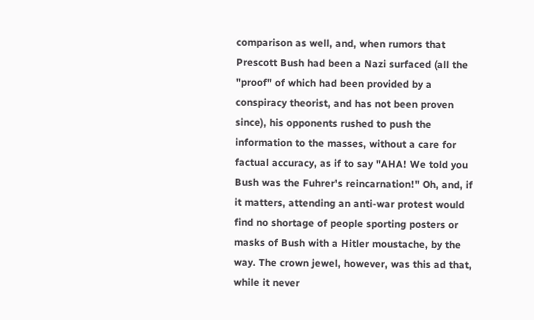comparison as well, and, when rumors that Prescott Bush had been a Nazi surfaced (all the "proof" of which had been provided by a conspiracy theorist, and has not been proven since), his opponents rushed to push the information to the masses, without a care for factual accuracy, as if to say "AHA! We told you Bush was the Fuhrer's reincarnation!" Oh, and, if it matters, attending an anti-war protest would find no shortage of people sporting posters or masks of Bush with a Hitler moustache, by the way. The crown jewel, however, was this ad that, while it never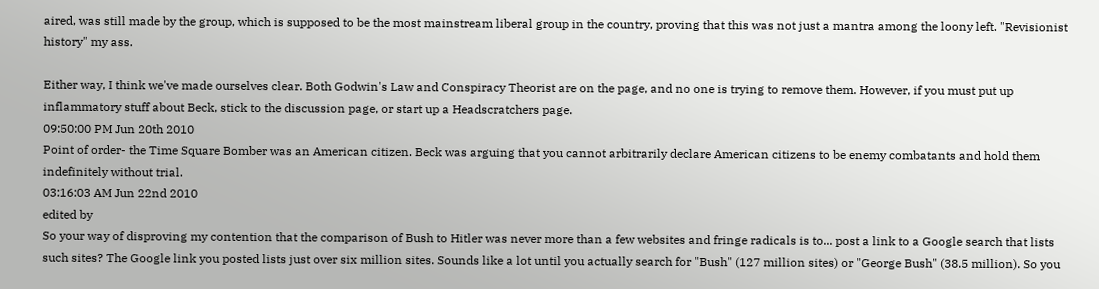aired, was still made by the group, which is supposed to be the most mainstream liberal group in the country, proving that this was not just a mantra among the loony left. "Revisionist history" my ass.

Either way, I think we've made ourselves clear. Both Godwin's Law and Conspiracy Theorist are on the page, and no one is trying to remove them. However, if you must put up inflammatory stuff about Beck, stick to the discussion page, or start up a Headscratchers page.
09:50:00 PM Jun 20th 2010
Point of order- the Time Square Bomber was an American citizen. Beck was arguing that you cannot arbitrarily declare American citizens to be enemy combatants and hold them indefinitely without trial.
03:16:03 AM Jun 22nd 2010
edited by
So your way of disproving my contention that the comparison of Bush to Hitler was never more than a few websites and fringe radicals is to... post a link to a Google search that lists such sites? The Google link you posted lists just over six million sites. Sounds like a lot until you actually search for "Bush" (127 million sites) or "George Bush" (38.5 million). So you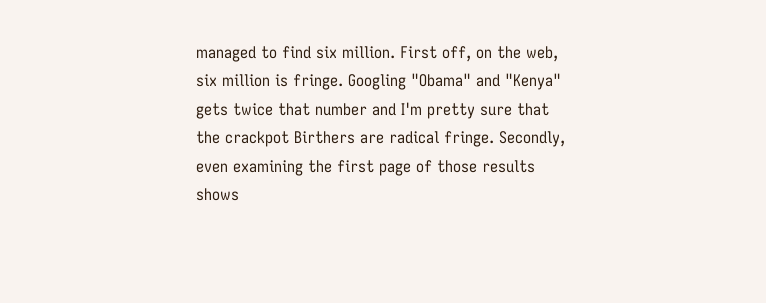managed to find six million. First off, on the web, six million is fringe. Googling "Obama" and "Kenya" gets twice that number and I'm pretty sure that the crackpot Birthers are radical fringe. Secondly, even examining the first page of those results shows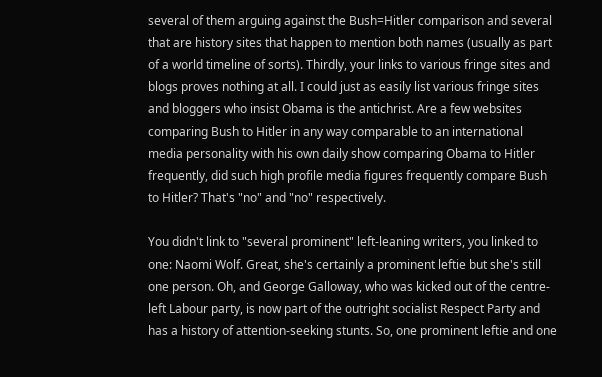several of them arguing against the Bush=Hitler comparison and several that are history sites that happen to mention both names (usually as part of a world timeline of sorts). Thirdly, your links to various fringe sites and blogs proves nothing at all. I could just as easily list various fringe sites and bloggers who insist Obama is the antichrist. Are a few websites comparing Bush to Hitler in any way comparable to an international media personality with his own daily show comparing Obama to Hitler frequently, did such high profile media figures frequently compare Bush to Hitler? That's "no" and "no" respectively.

You didn't link to "several prominent" left-leaning writers, you linked to one: Naomi Wolf. Great, she's certainly a prominent leftie but she's still one person. Oh, and George Galloway, who was kicked out of the centre-left Labour party, is now part of the outright socialist Respect Party and has a history of attention-seeking stunts. So, one prominent leftie and one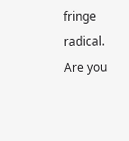fringe radical. Are you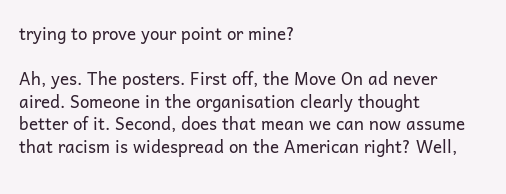trying to prove your point or mine?

Ah, yes. The posters. First off, the Move On ad never aired. Someone in the organisation clearly thought better of it. Second, does that mean we can now assume that racism is widespread on the American right? Well,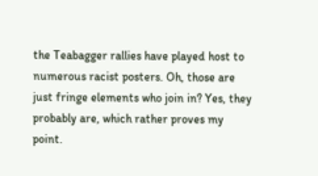the Teabagger rallies have played host to numerous racist posters. Oh, those are just fringe elements who join in? Yes, they probably are, which rather proves my point.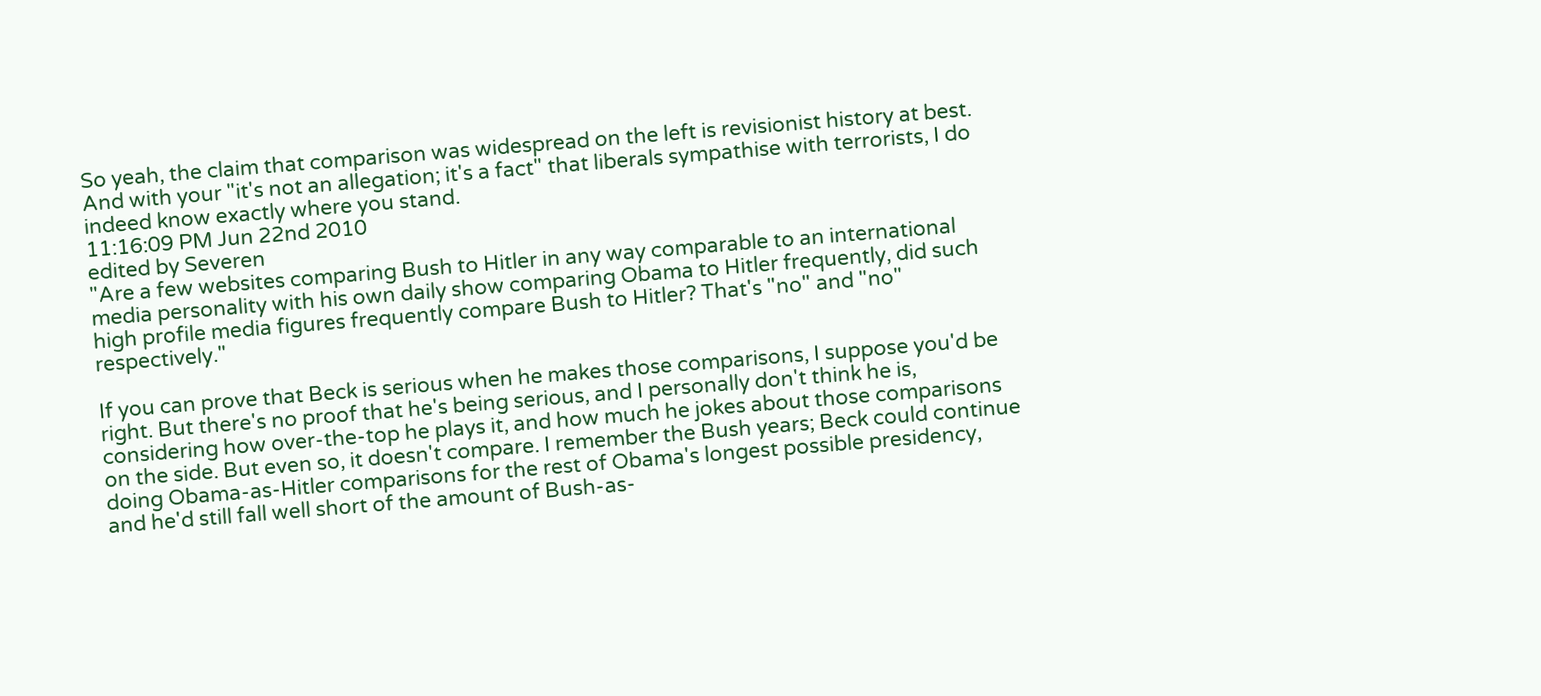So yeah, the claim that comparison was widespread on the left is revisionist history at best. And with your "it's not an allegation; it's a fact" that liberals sympathise with terrorists, I do indeed know exactly where you stand.
11:16:09 PM Jun 22nd 2010
edited by Severen
"Are a few websites comparing Bush to Hitler in any way comparable to an international media personality with his own daily show comparing Obama to Hitler frequently, did such high profile media figures frequently compare Bush to Hitler? That's "no" and "no" respectively."

If you can prove that Beck is serious when he makes those comparisons, I suppose you'd be right. But there's no proof that he's being serious, and I personally don't think he is, considering how over-the-top he plays it, and how much he jokes about those comparisons on the side. But even so, it doesn't compare. I remember the Bush years; Beck could continue doing Obama-as-Hitler comparisons for the rest of Obama's longest possible presidency, and he'd still fall well short of the amount of Bush-as-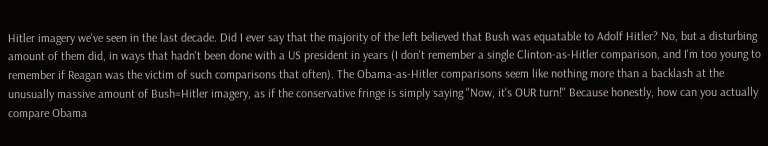Hitler imagery we've seen in the last decade. Did I ever say that the majority of the left believed that Bush was equatable to Adolf Hitler? No, but a disturbing amount of them did, in ways that hadn't been done with a US president in years (I don't remember a single Clinton-as-Hitler comparison, and I'm too young to remember if Reagan was the victim of such comparisons that often). The Obama-as-Hitler comparisons seem like nothing more than a backlash at the unusually massive amount of Bush=Hitler imagery, as if the conservative fringe is simply saying "Now, it's OUR turn!" Because honestly, how can you actually compare Obama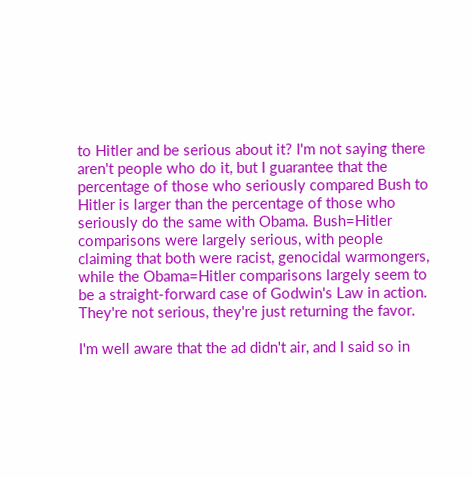to Hitler and be serious about it? I'm not saying there aren't people who do it, but I guarantee that the percentage of those who seriously compared Bush to Hitler is larger than the percentage of those who seriously do the same with Obama. Bush=Hitler comparisons were largely serious, with people claiming that both were racist, genocidal warmongers, while the Obama=Hitler comparisons largely seem to be a straight-forward case of Godwin's Law in action. They're not serious, they're just returning the favor.

I'm well aware that the ad didn't air, and I said so in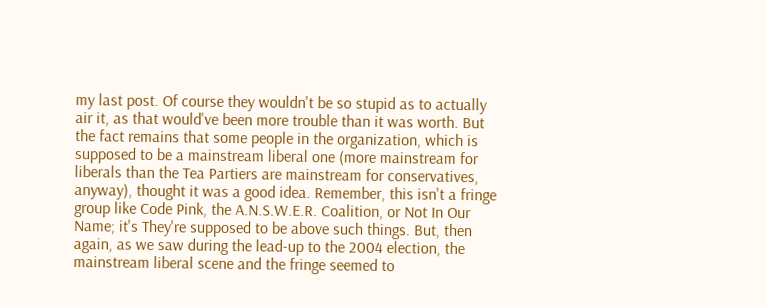my last post. Of course they wouldn't be so stupid as to actually air it, as that would've been more trouble than it was worth. But the fact remains that some people in the organization, which is supposed to be a mainstream liberal one (more mainstream for liberals than the Tea Partiers are mainstream for conservatives, anyway), thought it was a good idea. Remember, this isn't a fringe group like Code Pink, the A.N.S.W.E.R. Coalition, or Not In Our Name; it's They're supposed to be above such things. But, then again, as we saw during the lead-up to the 2004 election, the mainstream liberal scene and the fringe seemed to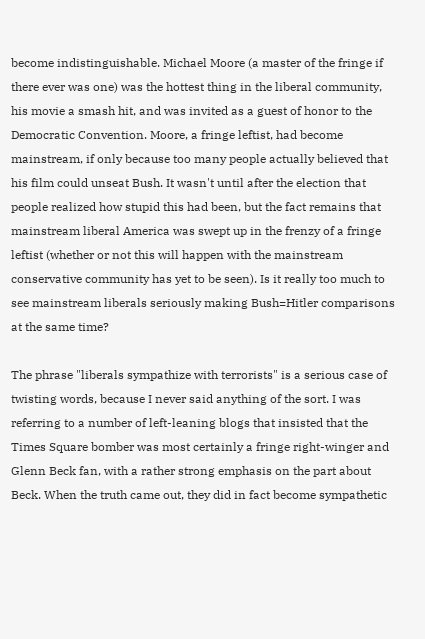become indistinguishable. Michael Moore (a master of the fringe if there ever was one) was the hottest thing in the liberal community, his movie a smash hit, and was invited as a guest of honor to the Democratic Convention. Moore, a fringe leftist, had become mainstream, if only because too many people actually believed that his film could unseat Bush. It wasn't until after the election that people realized how stupid this had been, but the fact remains that mainstream liberal America was swept up in the frenzy of a fringe leftist (whether or not this will happen with the mainstream conservative community has yet to be seen). Is it really too much to see mainstream liberals seriously making Bush=Hitler comparisons at the same time?

The phrase "liberals sympathize with terrorists" is a serious case of twisting words, because I never said anything of the sort. I was referring to a number of left-leaning blogs that insisted that the Times Square bomber was most certainly a fringe right-winger and Glenn Beck fan, with a rather strong emphasis on the part about Beck. When the truth came out, they did in fact become sympathetic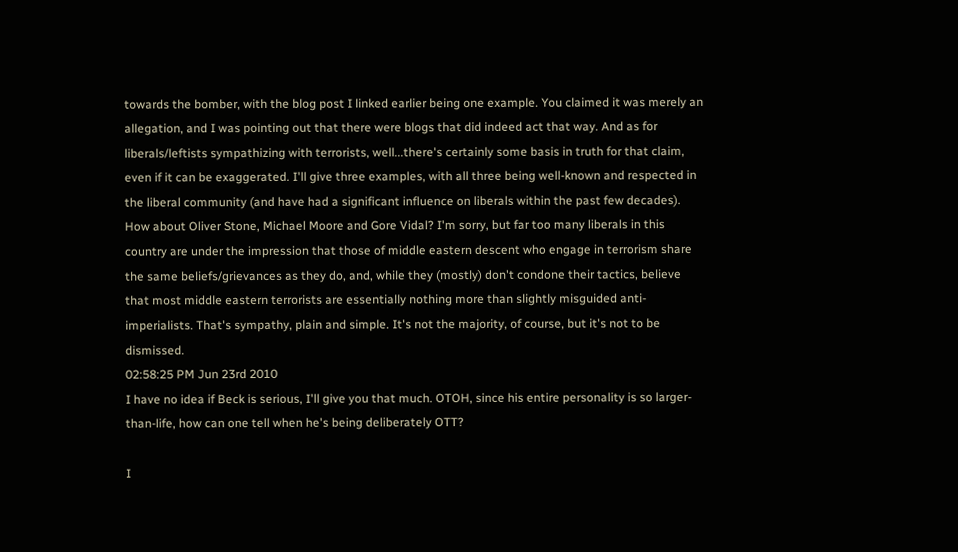towards the bomber, with the blog post I linked earlier being one example. You claimed it was merely an allegation, and I was pointing out that there were blogs that did indeed act that way. And as for liberals/leftists sympathizing with terrorists, well...there's certainly some basis in truth for that claim, even if it can be exaggerated. I'll give three examples, with all three being well-known and respected in the liberal community (and have had a significant influence on liberals within the past few decades). How about Oliver Stone, Michael Moore and Gore Vidal? I'm sorry, but far too many liberals in this country are under the impression that those of middle eastern descent who engage in terrorism share the same beliefs/grievances as they do, and, while they (mostly) don't condone their tactics, believe that most middle eastern terrorists are essentially nothing more than slightly misguided anti-imperialists. That's sympathy, plain and simple. It's not the majority, of course, but it's not to be dismissed.
02:58:25 PM Jun 23rd 2010
I have no idea if Beck is serious, I'll give you that much. OTOH, since his entire personality is so larger-than-life, how can one tell when he's being deliberately OTT?

I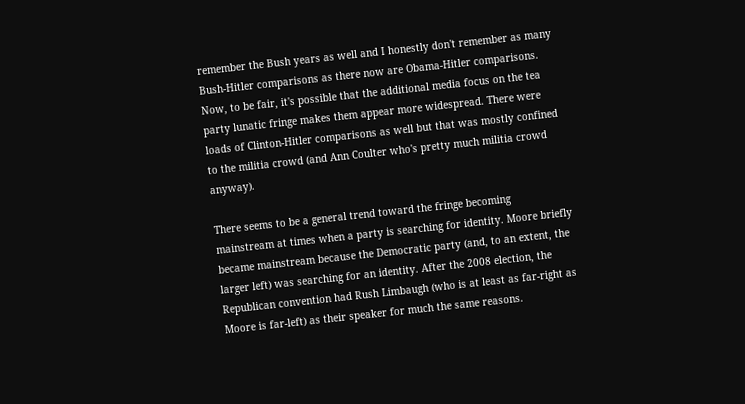remember the Bush years as well and I honestly don't remember as many Bush-Hitler comparisons as there now are Obama-Hitler comparisons. Now, to be fair, it's possible that the additional media focus on the tea party lunatic fringe makes them appear more widespread. There were loads of Clinton-Hitler comparisons as well but that was mostly confined to the militia crowd (and Ann Coulter who's pretty much militia crowd anyway).

There seems to be a general trend toward the fringe becoming mainstream at times when a party is searching for identity. Moore briefly became mainstream because the Democratic party (and, to an extent, the larger left) was searching for an identity. After the 2008 election, the Republican convention had Rush Limbaugh (who is at least as far-right as Moore is far-left) as their speaker for much the same reasons.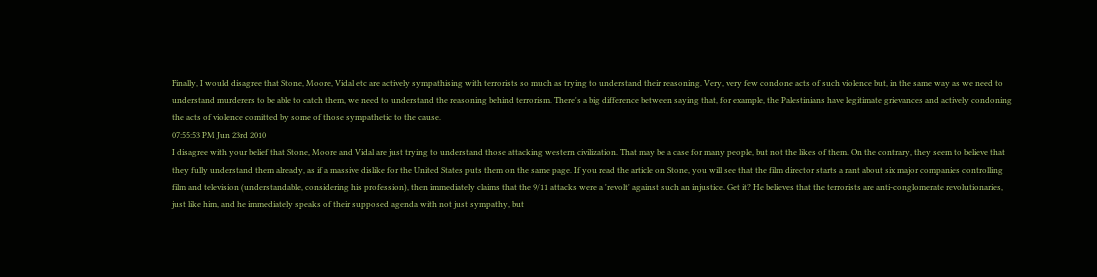Finally, I would disagree that Stone, Moore, Vidal etc are actively sympathising with terrorists so much as trying to understand their reasoning. Very, very few condone acts of such violence but, in the same way as we need to understand murderers to be able to catch them, we need to understand the reasoning behind terrorism. There's a big difference between saying that, for example, the Palestinians have legitimate grievances and actively condoning the acts of violence comitted by some of those sympathetic to the cause.
07:55:53 PM Jun 23rd 2010
I disagree with your belief that Stone, Moore and Vidal are just trying to understand those attacking western civilization. That may be a case for many people, but not the likes of them. On the contrary, they seem to believe that they fully understand them already, as if a massive dislike for the United States puts them on the same page. If you read the article on Stone, you will see that the film director starts a rant about six major companies controlling film and television (understandable, considering his profession), then immediately claims that the 9/11 attacks were a 'revolt' against such an injustice. Get it? He believes that the terrorists are anti-conglomerate revolutionaries, just like him, and he immediately speaks of their supposed agenda with not just sympathy, but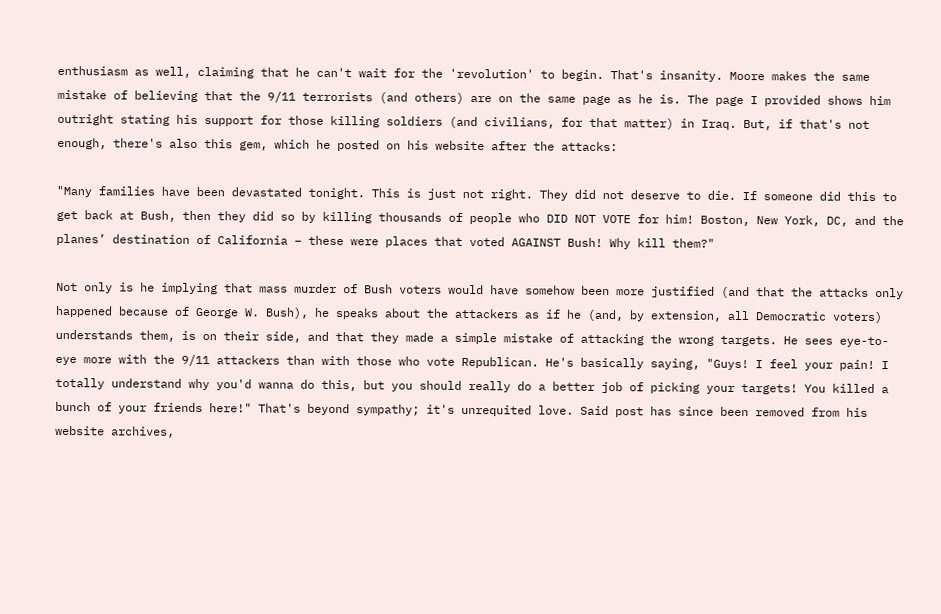enthusiasm as well, claiming that he can't wait for the 'revolution' to begin. That's insanity. Moore makes the same mistake of believing that the 9/11 terrorists (and others) are on the same page as he is. The page I provided shows him outright stating his support for those killing soldiers (and civilians, for that matter) in Iraq. But, if that's not enough, there's also this gem, which he posted on his website after the attacks:

"Many families have been devastated tonight. This is just not right. They did not deserve to die. If someone did this to get back at Bush, then they did so by killing thousands of people who DID NOT VOTE for him! Boston, New York, DC, and the planes’ destination of California – these were places that voted AGAINST Bush! Why kill them?"

Not only is he implying that mass murder of Bush voters would have somehow been more justified (and that the attacks only happened because of George W. Bush), he speaks about the attackers as if he (and, by extension, all Democratic voters) understands them, is on their side, and that they made a simple mistake of attacking the wrong targets. He sees eye-to-eye more with the 9/11 attackers than with those who vote Republican. He's basically saying, "Guys! I feel your pain! I totally understand why you'd wanna do this, but you should really do a better job of picking your targets! You killed a bunch of your friends here!" That's beyond sympathy; it's unrequited love. Said post has since been removed from his website archives,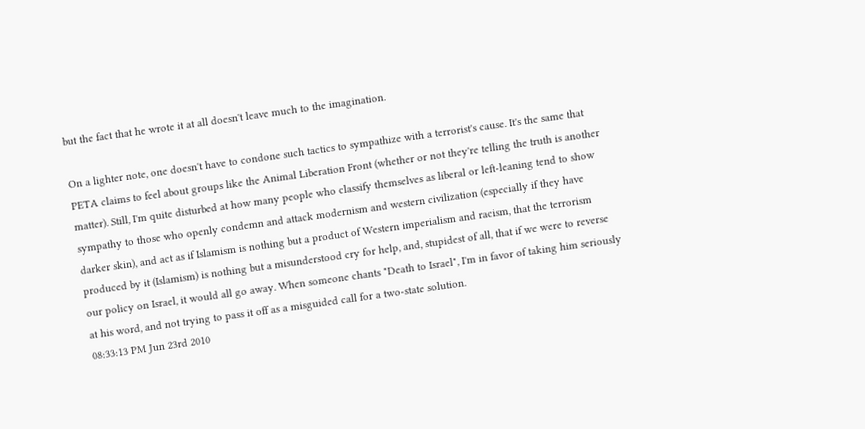but the fact that he wrote it at all doesn't leave much to the imagination.

On a lighter note, one doesn't have to condone such tactics to sympathize with a terrorist's cause. It's the same that PETA claims to feel about groups like the Animal Liberation Front (whether or not they're telling the truth is another matter). Still, I'm quite disturbed at how many people who classify themselves as liberal or left-leaning tend to show sympathy to those who openly condemn and attack modernism and western civilization (especially if they have darker skin), and act as if Islamism is nothing but a product of Western imperialism and racism, that the terrorism produced by it (Islamism) is nothing but a misunderstood cry for help, and, stupidest of all, that if we were to reverse our policy on Israel, it would all go away. When someone chants "Death to Israel", I'm in favor of taking him seriously at his word, and not trying to pass it off as a misguided call for a two-state solution.
08:33:13 PM Jun 23rd 2010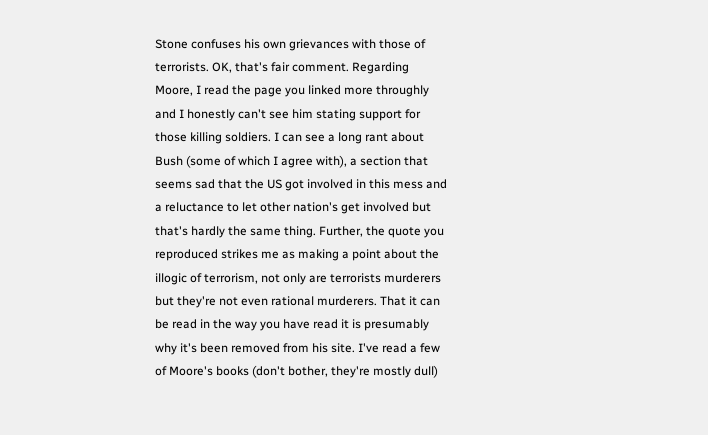Stone confuses his own grievances with those of terrorists. OK, that's fair comment. Regarding Moore, I read the page you linked more throughly and I honestly can't see him stating support for those killing soldiers. I can see a long rant about Bush (some of which I agree with), a section that seems sad that the US got involved in this mess and a reluctance to let other nation's get involved but that's hardly the same thing. Further, the quote you reproduced strikes me as making a point about the illogic of terrorism, not only are terrorists murderers but they're not even rational murderers. That it can be read in the way you have read it is presumably why it's been removed from his site. I've read a few of Moore's books (don't bother, they're mostly dull)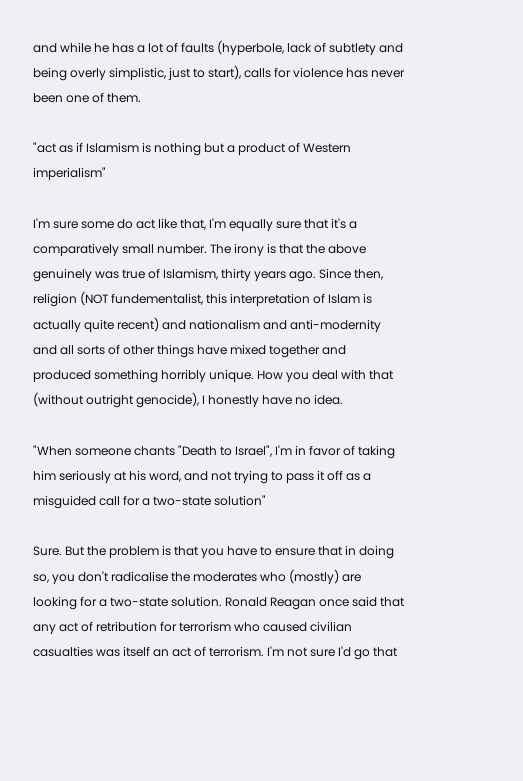and while he has a lot of faults (hyperbole, lack of subtlety and being overly simplistic, just to start), calls for violence has never been one of them.

"act as if Islamism is nothing but a product of Western imperialism"

I'm sure some do act like that, I'm equally sure that it's a comparatively small number. The irony is that the above genuinely was true of Islamism, thirty years ago. Since then, religion (NOT fundementalist, this interpretation of Islam is actually quite recent) and nationalism and anti-modernity and all sorts of other things have mixed together and produced something horribly unique. How you deal with that (without outright genocide), I honestly have no idea.

"When someone chants "Death to Israel", I'm in favor of taking him seriously at his word, and not trying to pass it off as a misguided call for a two-state solution"

Sure. But the problem is that you have to ensure that in doing so, you don't radicalise the moderates who (mostly) are looking for a two-state solution. Ronald Reagan once said that any act of retribution for terrorism who caused civilian casualties was itself an act of terrorism. I'm not sure I'd go that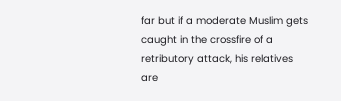far but if a moderate Muslim gets caught in the crossfire of a retributory attack, his relatives are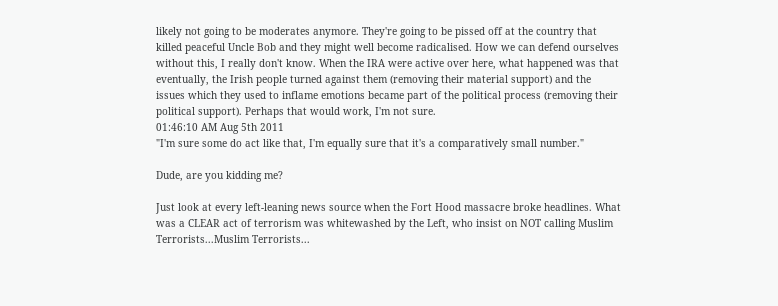likely not going to be moderates anymore. They're going to be pissed off at the country that killed peaceful Uncle Bob and they might well become radicalised. How we can defend ourselves without this, I really don't know. When the IRA were active over here, what happened was that eventually, the Irish people turned against them (removing their material support) and the issues which they used to inflame emotions became part of the political process (removing their political support). Perhaps that would work, I'm not sure.
01:46:10 AM Aug 5th 2011
"I'm sure some do act like that, I'm equally sure that it's a comparatively small number."

Dude, are you kidding me?

Just look at every left-leaning news source when the Fort Hood massacre broke headlines. What was a CLEAR act of terrorism was whitewashed by the Left, who insist on NOT calling Muslim Terrorists...Muslim Terrorists...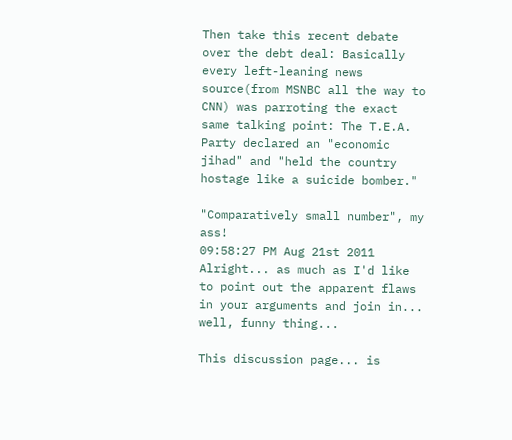Then take this recent debate over the debt deal: Basically every left-leaning news source(from MSNBC all the way to CNN) was parroting the exact same talking point: The T.E.A. Party declared an "economic jihad" and "held the country hostage like a suicide bomber."

"Comparatively small number", my ass!
09:58:27 PM Aug 21st 2011
Alright... as much as I'd like to point out the apparent flaws in your arguments and join in... well, funny thing...

This discussion page... is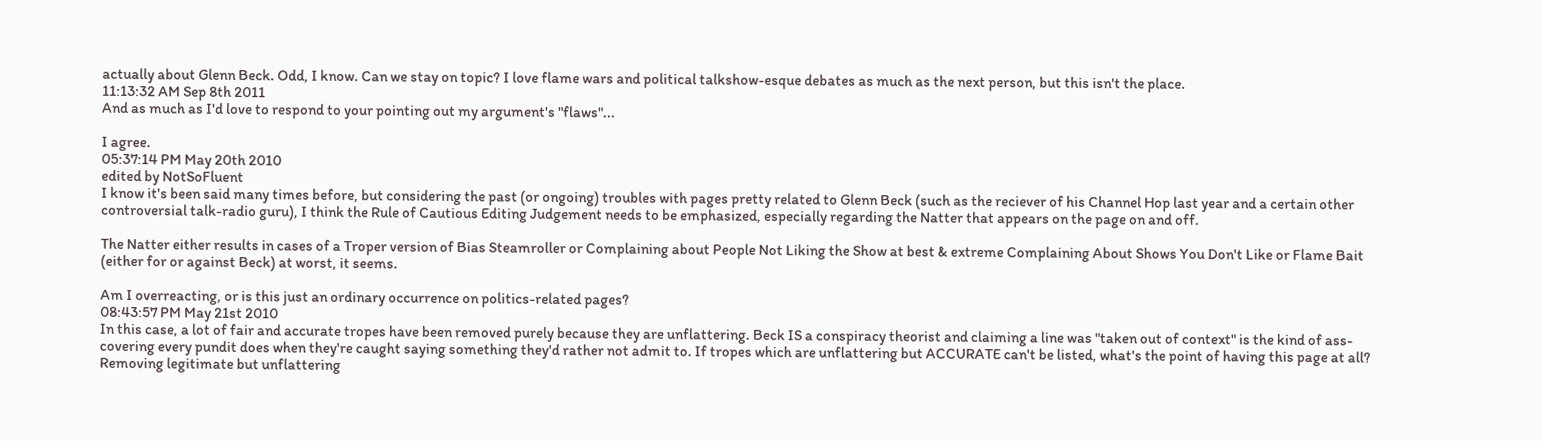actually about Glenn Beck. Odd, I know. Can we stay on topic? I love flame wars and political talkshow-esque debates as much as the next person, but this isn't the place.
11:13:32 AM Sep 8th 2011
And as much as I'd love to respond to your pointing out my argument's "flaws"...

I agree.
05:37:14 PM May 20th 2010
edited by NotSoFluent
I know it's been said many times before, but considering the past (or ongoing) troubles with pages pretty related to Glenn Beck (such as the reciever of his Channel Hop last year and a certain other controversial talk-radio guru), I think the Rule of Cautious Editing Judgement needs to be emphasized, especially regarding the Natter that appears on the page on and off.

The Natter either results in cases of a Troper version of Bias Steamroller or Complaining about People Not Liking the Show at best & extreme Complaining About Shows You Don't Like or Flame Bait (either for or against Beck) at worst, it seems.

Am I overreacting, or is this just an ordinary occurrence on politics-related pages?
08:43:57 PM May 21st 2010
In this case, a lot of fair and accurate tropes have been removed purely because they are unflattering. Beck IS a conspiracy theorist and claiming a line was "taken out of context" is the kind of ass-covering every pundit does when they're caught saying something they'd rather not admit to. If tropes which are unflattering but ACCURATE can't be listed, what's the point of having this page at all? Removing legitimate but unflattering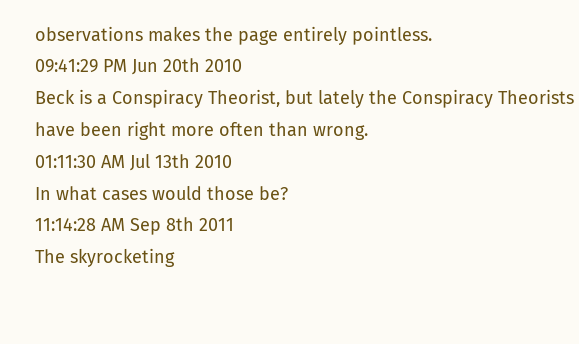observations makes the page entirely pointless.
09:41:29 PM Jun 20th 2010
Beck is a Conspiracy Theorist, but lately the Conspiracy Theorists have been right more often than wrong.
01:11:30 AM Jul 13th 2010
In what cases would those be?
11:14:28 AM Sep 8th 2011
The skyrocketing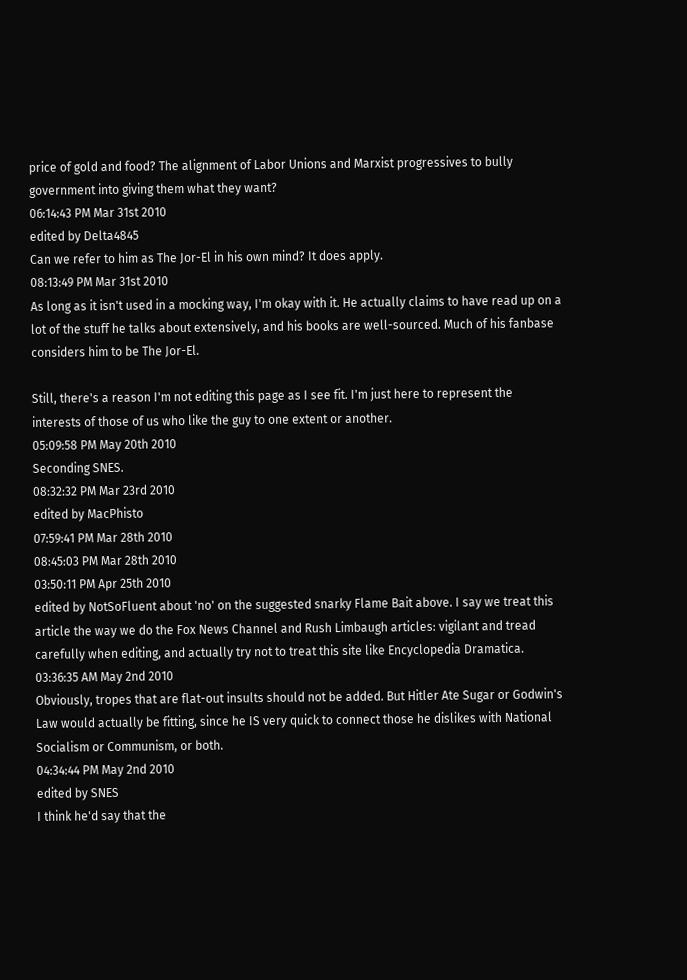price of gold and food? The alignment of Labor Unions and Marxist progressives to bully government into giving them what they want?
06:14:43 PM Mar 31st 2010
edited by Delta4845
Can we refer to him as The Jor-El in his own mind? It does apply.
08:13:49 PM Mar 31st 2010
As long as it isn't used in a mocking way, I'm okay with it. He actually claims to have read up on a lot of the stuff he talks about extensively, and his books are well-sourced. Much of his fanbase considers him to be The Jor-El.

Still, there's a reason I'm not editing this page as I see fit. I'm just here to represent the interests of those of us who like the guy to one extent or another.
05:09:58 PM May 20th 2010
Seconding SNES.
08:32:32 PM Mar 23rd 2010
edited by MacPhisto
07:59:41 PM Mar 28th 2010
08:45:03 PM Mar 28th 2010
03:50:11 PM Apr 25th 2010
edited by NotSoFluent about 'no' on the suggested snarky Flame Bait above. I say we treat this article the way we do the Fox News Channel and Rush Limbaugh articles: vigilant and tread carefully when editing, and actually try not to treat this site like Encyclopedia Dramatica.
03:36:35 AM May 2nd 2010
Obviously, tropes that are flat-out insults should not be added. But Hitler Ate Sugar or Godwin's Law would actually be fitting, since he IS very quick to connect those he dislikes with National Socialism or Communism, or both.
04:34:44 PM May 2nd 2010
edited by SNES
I think he'd say that the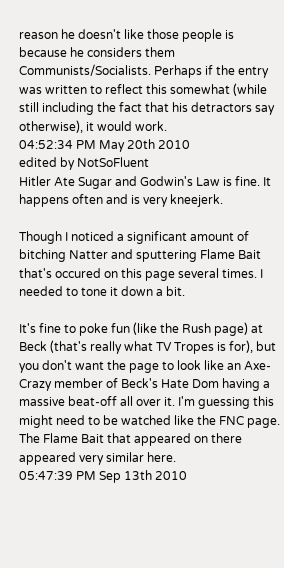reason he doesn't like those people is because he considers them Communists/Socialists. Perhaps if the entry was written to reflect this somewhat (while still including the fact that his detractors say otherwise), it would work.
04:52:34 PM May 20th 2010
edited by NotSoFluent
Hitler Ate Sugar and Godwin's Law is fine. It happens often and is very kneejerk.

Though I noticed a significant amount of bitching Natter and sputtering Flame Bait that's occured on this page several times. I needed to tone it down a bit.

It's fine to poke fun (like the Rush page) at Beck (that's really what TV Tropes is for), but you don't want the page to look like an Axe-Crazy member of Beck's Hate Dom having a massive beat-off all over it. I'm guessing this might need to be watched like the FNC page. The Flame Bait that appeared on there appeared very similar here.
05:47:39 PM Sep 13th 2010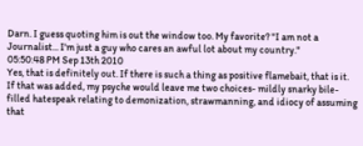Darn. I guess quoting him is out the window too. My favorite? "I am not a Journalist... I'm just a guy who cares an awful lot about my country."
05:50:48 PM Sep 13th 2010
Yes, that is definitely out. If there is such a thing as positive flamebait, that is it. If that was added, my psyche would leave me two choices- mildly snarky bile-filled hatespeak relating to demonization, strawmanning, and idiocy of assuming that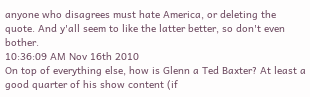anyone who disagrees must hate America, or deleting the quote. And y'all seem to like the latter better, so don't even bother.
10:36:09 AM Nov 16th 2010
On top of everything else, how is Glenn a Ted Baxter? At least a good quarter of his show content (if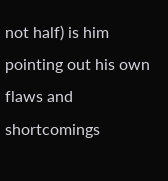not half) is him pointing out his own flaws and shortcomings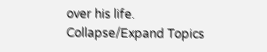over his life.
Collapse/Expand Topics